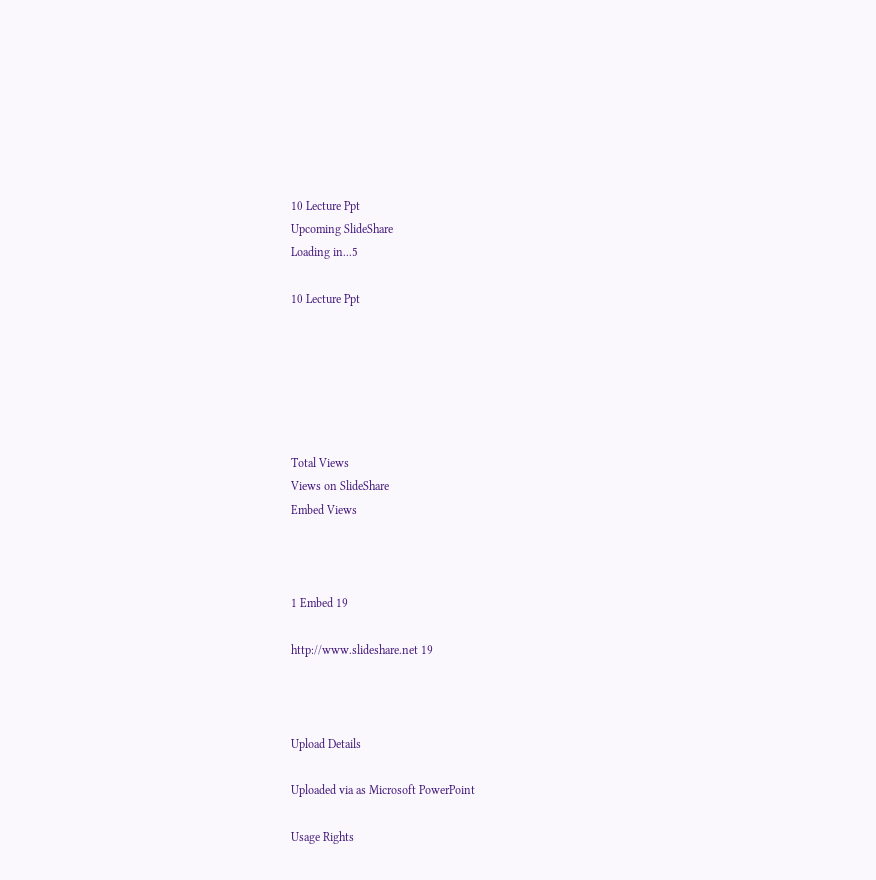10 Lecture Ppt
Upcoming SlideShare
Loading in...5

10 Lecture Ppt






Total Views
Views on SlideShare
Embed Views



1 Embed 19

http://www.slideshare.net 19



Upload Details

Uploaded via as Microsoft PowerPoint

Usage Rights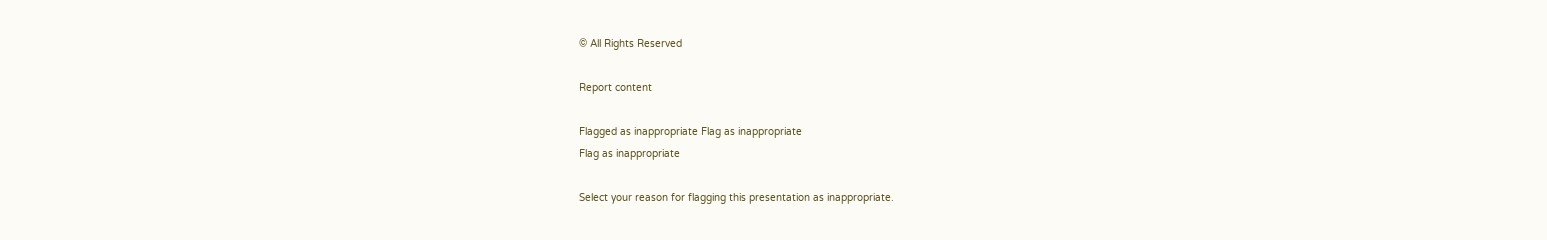© All Rights Reserved

Report content

Flagged as inappropriate Flag as inappropriate
Flag as inappropriate

Select your reason for flagging this presentation as inappropriate.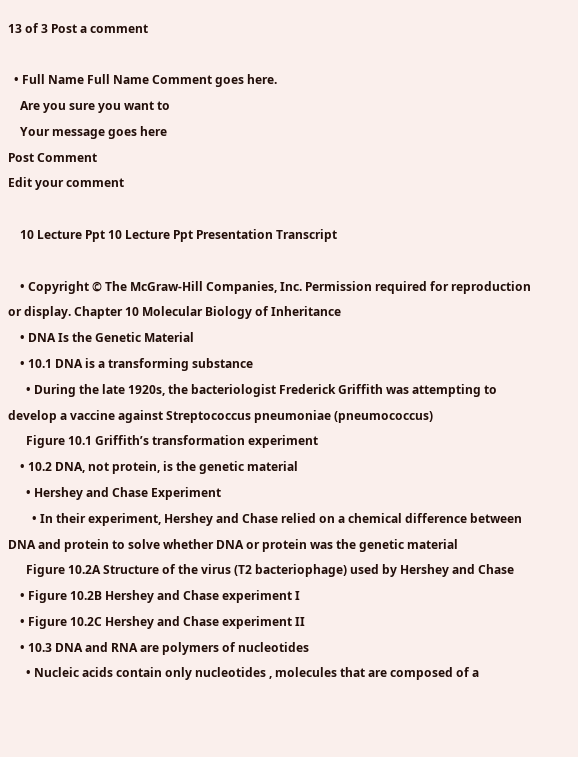13 of 3 Post a comment

  • Full Name Full Name Comment goes here.
    Are you sure you want to
    Your message goes here
Post Comment
Edit your comment

    10 Lecture Ppt 10 Lecture Ppt Presentation Transcript

    • Copyright © The McGraw-Hill Companies, Inc. Permission required for reproduction or display. Chapter 10 Molecular Biology of Inheritance
    • DNA Is the Genetic Material
    • 10.1 DNA is a transforming substance
      • During the late 1920s, the bacteriologist Frederick Griffith was attempting to develop a vaccine against Streptococcus pneumoniae (pneumococcus)
      Figure 10.1 Griffith’s transformation experiment
    • 10.2 DNA, not protein, is the genetic material
      • Hershey and Chase Experiment
        • In their experiment, Hershey and Chase relied on a chemical difference between DNA and protein to solve whether DNA or protein was the genetic material
      Figure 10.2A Structure of the virus (T2 bacteriophage) used by Hershey and Chase
    • Figure 10.2B Hershey and Chase experiment I
    • Figure 10.2C Hershey and Chase experiment II
    • 10.3 DNA and RNA are polymers of nucleotides
      • Nucleic acids contain only nucleotides , molecules that are composed of a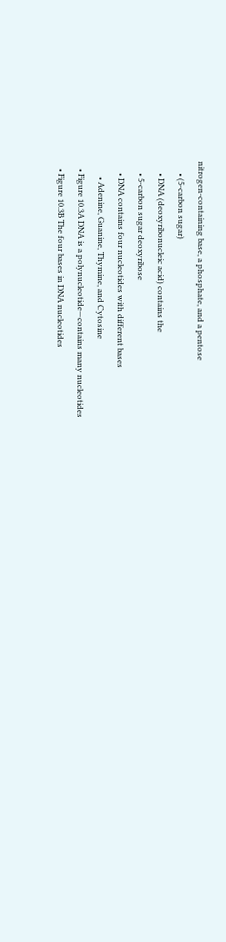nitrogen-containing base, a phosphate, and a pentose
      • (5-carbon sugar)
      • DNA (deoxyribonucleic acid) contains the
      • 5-carbon sugar deoxyribose
      • DNA contains four nucleotides with different bases
        • Adenine, Guanine, Thymine, and Cytosine
    • Figure 10.3A DNA is a polynucleotide—contains many nucleotides
    • Figure 10.3B The four bases in DNA nucleotides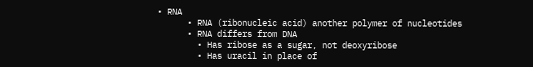• RNA
      • RNA (ribonucleic acid) another polymer of nucleotides
      • RNA differs from DNA
        • Has ribose as a sugar, not deoxyribose
        • Has uracil in place of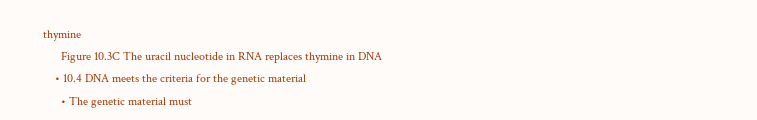thymine
      Figure 10.3C The uracil nucleotide in RNA replaces thymine in DNA
    • 10.4 DNA meets the criteria for the genetic material
      • The genetic material must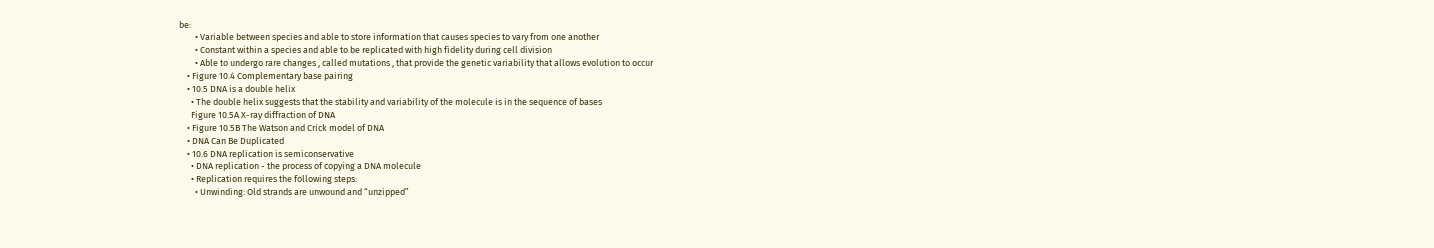be:
        • Variable between species and able to store information that causes species to vary from one another
        • Constant within a species and able to be replicated with high fidelity during cell division
        • Able to undergo rare changes , called mutations , that provide the genetic variability that allows evolution to occur
    • Figure 10.4 Complementary base pairing
    • 10.5 DNA is a double helix
      • The double helix suggests that the stability and variability of the molecule is in the sequence of bases
      Figure 10.5A X-ray diffraction of DNA
    • Figure 10.5B The Watson and Crick model of DNA
    • DNA Can Be Duplicated
    • 10.6 DNA replication is semiconservative
      • DNA replication - the process of copying a DNA molecule
      • Replication requires the following steps:
        • Unwinding: Old strands are unwound and “unzipped”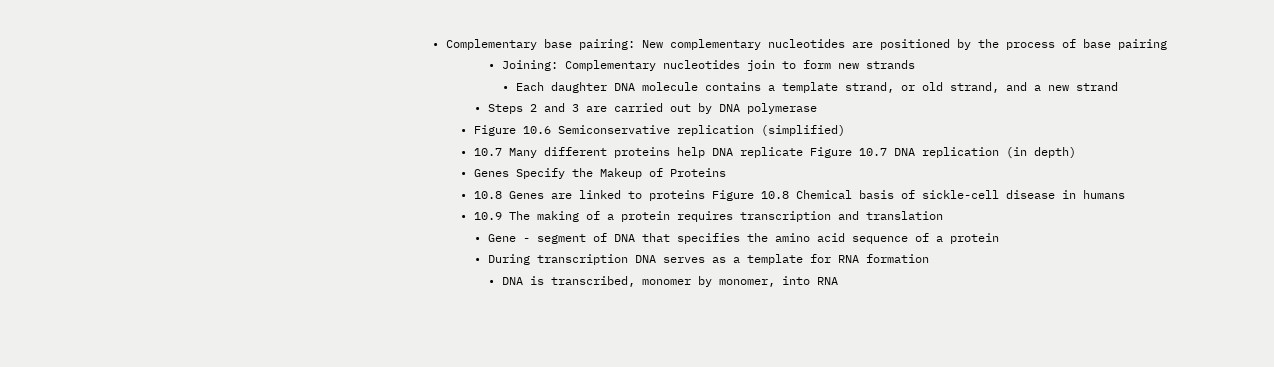• Complementary base pairing: New complementary nucleotides are positioned by the process of base pairing
        • Joining: Complementary nucleotides join to form new strands
          • Each daughter DNA molecule contains a template strand, or old strand, and a new strand
      • Steps 2 and 3 are carried out by DNA polymerase
    • Figure 10.6 Semiconservative replication (simplified)
    • 10.7 Many different proteins help DNA replicate Figure 10.7 DNA replication (in depth)
    • Genes Specify the Makeup of Proteins
    • 10.8 Genes are linked to proteins Figure 10.8 Chemical basis of sickle-cell disease in humans
    • 10.9 The making of a protein requires transcription and translation
      • Gene - segment of DNA that specifies the amino acid sequence of a protein
      • During transcription DNA serves as a template for RNA formation
        • DNA is transcribed, monomer by monomer, into RNA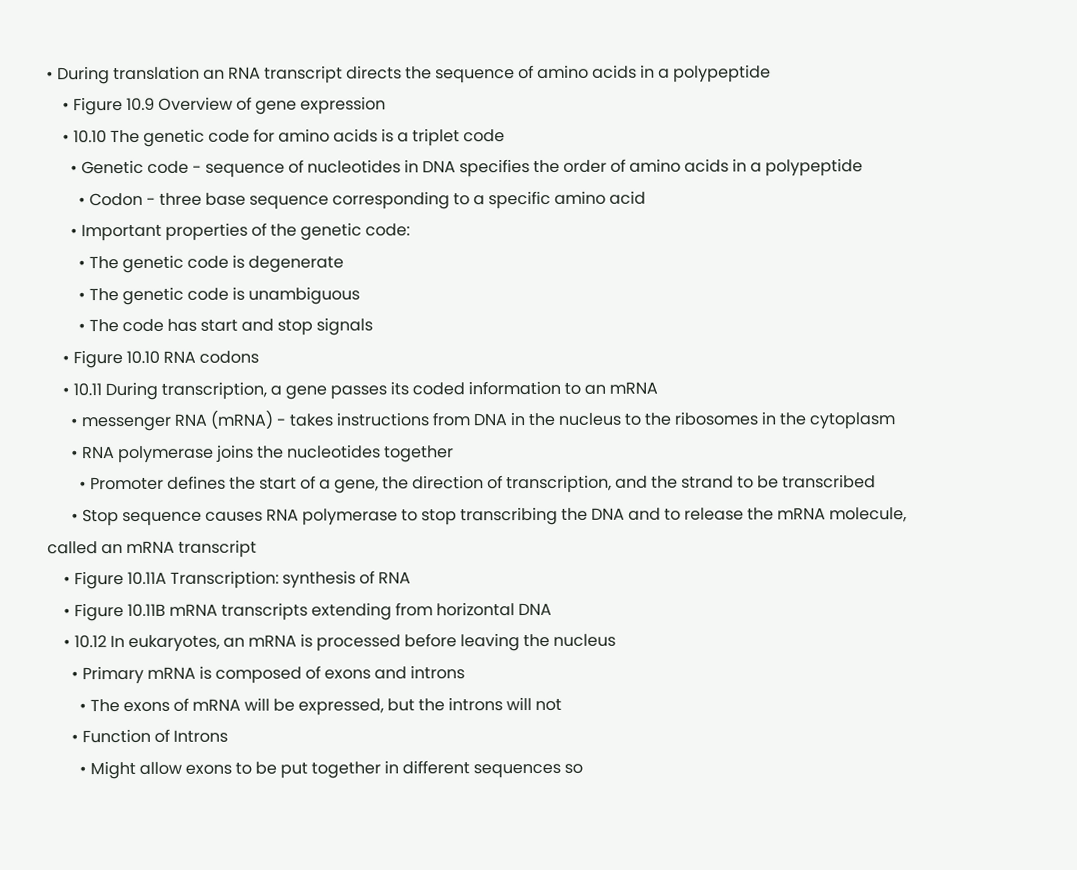• During translation an RNA transcript directs the sequence of amino acids in a polypeptide
    • Figure 10.9 Overview of gene expression
    • 10.10 The genetic code for amino acids is a triplet code
      • Genetic code - sequence of nucleotides in DNA specifies the order of amino acids in a polypeptide
        • Codon - three base sequence corresponding to a specific amino acid
      • Important properties of the genetic code:
        • The genetic code is degenerate
        • The genetic code is unambiguous
        • The code has start and stop signals
    • Figure 10.10 RNA codons
    • 10.11 During transcription, a gene passes its coded information to an mRNA
      • messenger RNA (mRNA) - takes instructions from DNA in the nucleus to the ribosomes in the cytoplasm
      • RNA polymerase joins the nucleotides together
        • Promoter defines the start of a gene, the direction of transcription, and the strand to be transcribed
      • Stop sequence causes RNA polymerase to stop transcribing the DNA and to release the mRNA molecule, called an mRNA transcript
    • Figure 10.11A Transcription: synthesis of RNA
    • Figure 10.11B mRNA transcripts extending from horizontal DNA
    • 10.12 In eukaryotes, an mRNA is processed before leaving the nucleus
      • Primary mRNA is composed of exons and introns
        • The exons of mRNA will be expressed, but the introns will not
      • Function of Introns
        • Might allow exons to be put together in different sequences so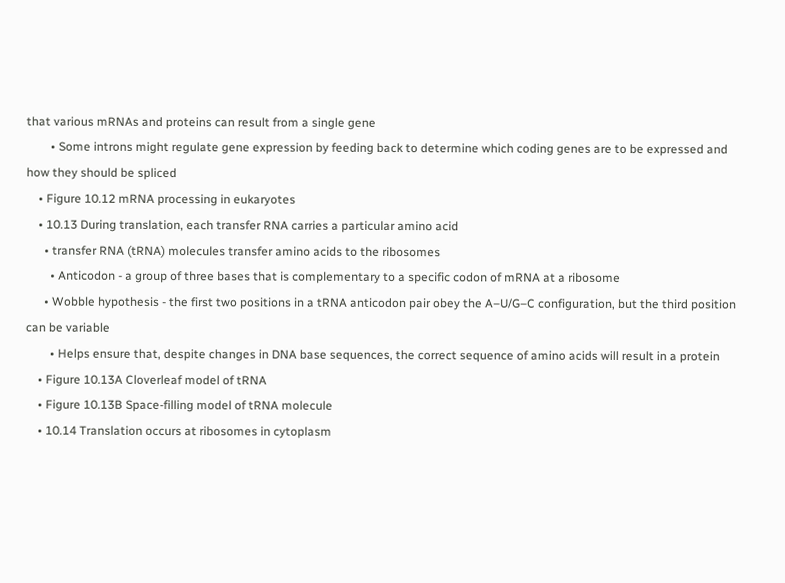that various mRNAs and proteins can result from a single gene
        • Some introns might regulate gene expression by feeding back to determine which coding genes are to be expressed and how they should be spliced
    • Figure 10.12 mRNA processing in eukaryotes
    • 10.13 During translation, each transfer RNA carries a particular amino acid
      • transfer RNA (tRNA) molecules transfer amino acids to the ribosomes
        • Anticodon - a group of three bases that is complementary to a specific codon of mRNA at a ribosome
      • Wobble hypothesis - the first two positions in a tRNA anticodon pair obey the A–U/G–C configuration, but the third position can be variable
        • Helps ensure that, despite changes in DNA base sequences, the correct sequence of amino acids will result in a protein
    • Figure 10.13A Cloverleaf model of tRNA
    • Figure 10.13B Space-filling model of tRNA molecule
    • 10.14 Translation occurs at ribosomes in cytoplasm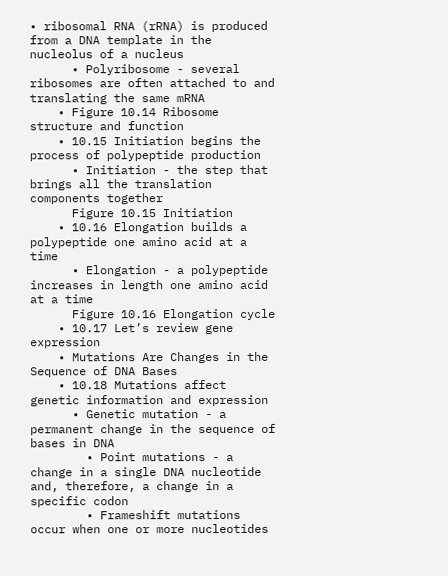• ribosomal RNA (rRNA) is produced from a DNA template in the nucleolus of a nucleus
      • Polyribosome - several ribosomes are often attached to and translating the same mRNA
    • Figure 10.14 Ribosome structure and function
    • 10.15 Initiation begins the process of polypeptide production
      • Initiation - the step that brings all the translation components together
      Figure 10.15 Initiation
    • 10.16 Elongation builds a polypeptide one amino acid at a time
      • Elongation - a polypeptide increases in length one amino acid at a time
      Figure 10.16 Elongation cycle
    • 10.17 Let’s review gene expression
    • Mutations Are Changes in the Sequence of DNA Bases
    • 10.18 Mutations affect genetic information and expression
      • Genetic mutation - a permanent change in the sequence of bases in DNA
        • Point mutations - a change in a single DNA nucleotide and, therefore, a change in a specific codon
        • Frameshift mutations occur when one or more nucleotides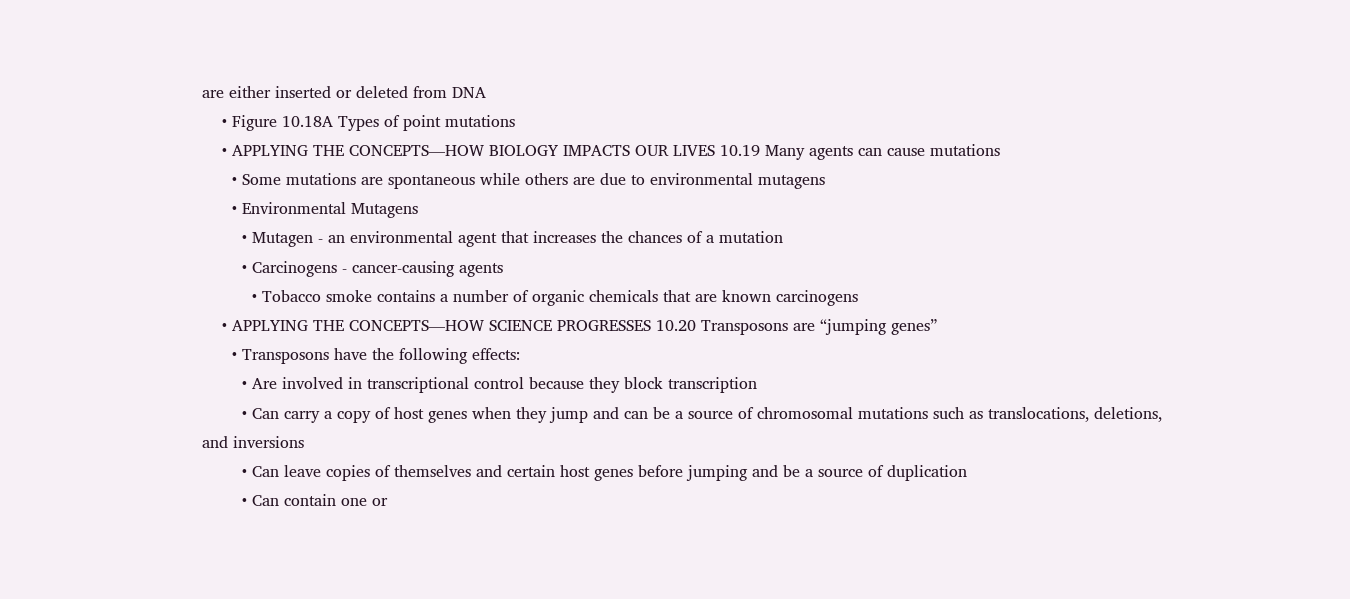are either inserted or deleted from DNA
    • Figure 10.18A Types of point mutations
    • APPLYING THE CONCEPTS—HOW BIOLOGY IMPACTS OUR LIVES 10.19 Many agents can cause mutations
      • Some mutations are spontaneous while others are due to environmental mutagens
      • Environmental Mutagens
        • Mutagen - an environmental agent that increases the chances of a mutation
        • Carcinogens - cancer-causing agents
          • Tobacco smoke contains a number of organic chemicals that are known carcinogens
    • APPLYING THE CONCEPTS—HOW SCIENCE PROGRESSES 10.20 Transposons are “jumping genes”
      • Transposons have the following effects:
        • Are involved in transcriptional control because they block transcription
        • Can carry a copy of host genes when they jump and can be a source of chromosomal mutations such as translocations, deletions, and inversions
        • Can leave copies of themselves and certain host genes before jumping and be a source of duplication
        • Can contain one or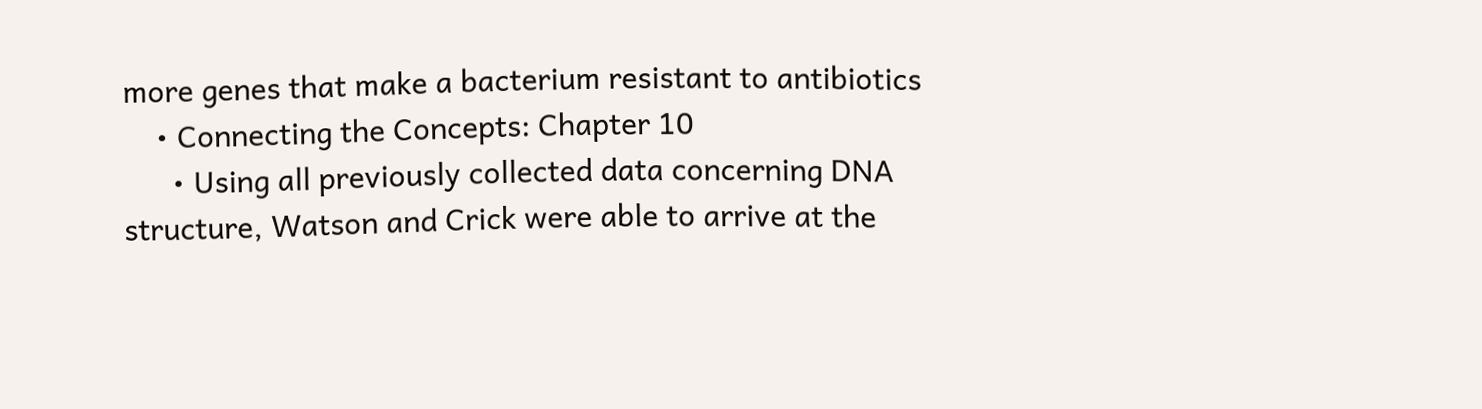more genes that make a bacterium resistant to antibiotics
    • Connecting the Concepts: Chapter 10
      • Using all previously collected data concerning DNA structure, Watson and Crick were able to arrive at the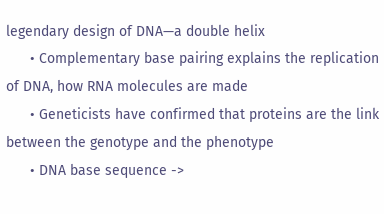legendary design of DNA—a double helix
      • Complementary base pairing explains the replication of DNA, how RNA molecules are made
      • Geneticists have confirmed that proteins are the link between the genotype and the phenotype
      • DNA base sequence ->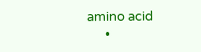amino acid
      •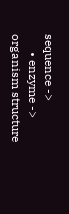sequence ->
      • enzyme -> organism structure